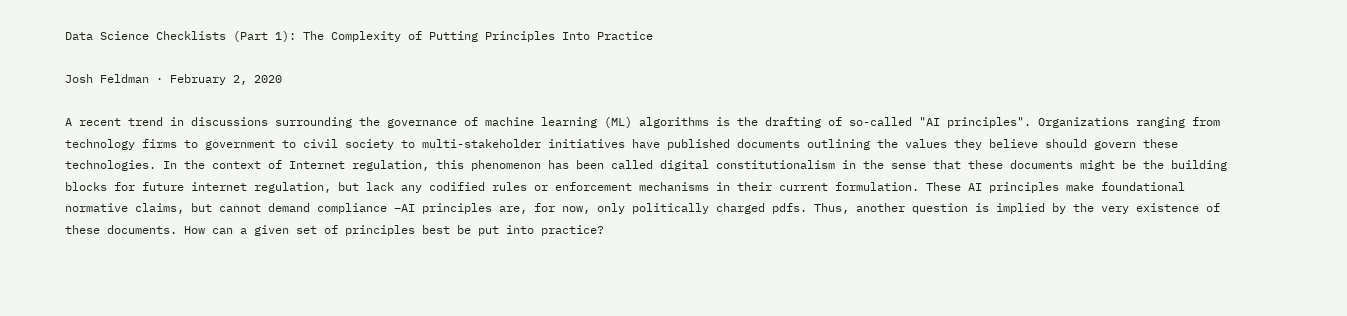Data Science Checklists (Part 1): The Complexity of Putting Principles Into Practice

Josh Feldman · February 2, 2020

A recent trend in discussions surrounding the governance of machine learning (ML) algorithms is the drafting of so-called "AI principles". Organizations ranging from technology firms to government to civil society to multi-stakeholder initiatives have published documents outlining the values they believe should govern these technologies. In the context of Internet regulation, this phenomenon has been called digital constitutionalism in the sense that these documents might be the building blocks for future internet regulation, but lack any codified rules or enforcement mechanisms in their current formulation. These AI principles make foundational normative claims, but cannot demand compliance –AI principles are, for now, only politically charged pdfs. Thus, another question is implied by the very existence of these documents. How can a given set of principles best be put into practice?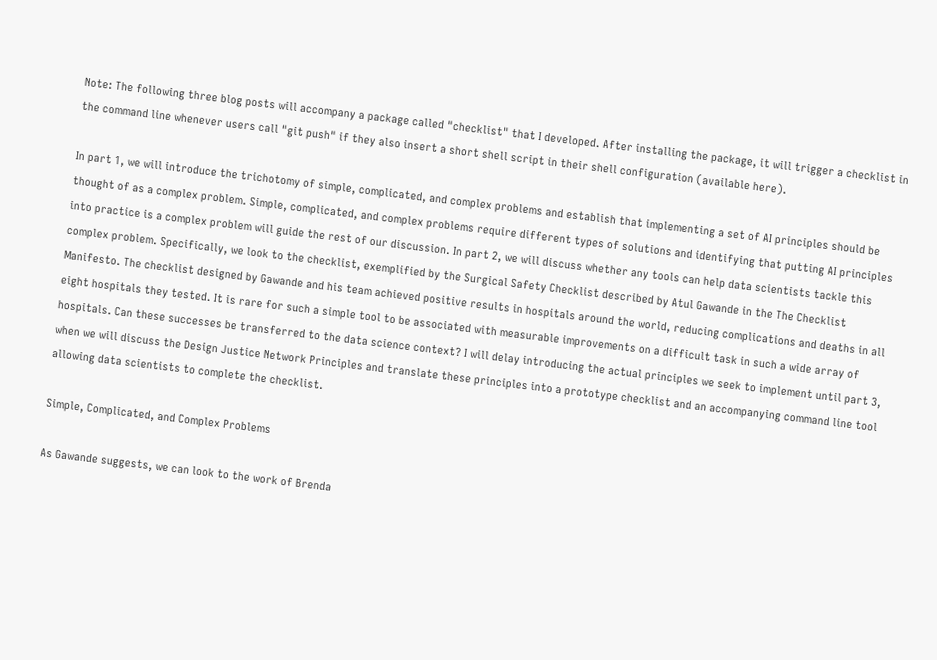Note: The following three blog posts will accompany a package called "checklist" that I developed. After installing the package, it will trigger a checklist in the command line whenever users call "git push" if they also insert a short shell script in their shell configuration (available here).

In part 1, we will introduce the trichotomy of simple, complicated, and complex problems and establish that implementing a set of AI principles should be thought of as a complex problem. Simple, complicated, and complex problems require different types of solutions and identifying that putting AI principles into practice is a complex problem will guide the rest of our discussion. In part 2, we will discuss whether any tools can help data scientists tackle this complex problem. Specifically, we look to the checklist, exemplified by the Surgical Safety Checklist described by Atul Gawande in the The Checklist Manifesto. The checklist designed by Gawande and his team achieved positive results in hospitals around the world, reducing complications and deaths in all eight hospitals they tested. It is rare for such a simple tool to be associated with measurable improvements on a difficult task in such a wide array of hospitals. Can these successes be transferred to the data science context? I will delay introducing the actual principles we seek to implement until part 3, when we will discuss the Design Justice Network Principles and translate these principles into a prototype checklist and an accompanying command line tool allowing data scientists to complete the checklist.

Simple, Complicated, and Complex Problems

As Gawande suggests, we can look to the work of Brenda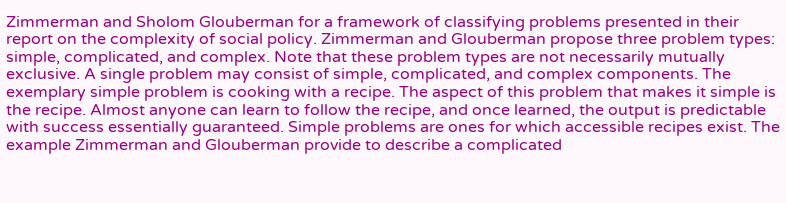Zimmerman and Sholom Glouberman for a framework of classifying problems presented in their report on the complexity of social policy. Zimmerman and Glouberman propose three problem types: simple, complicated, and complex. Note that these problem types are not necessarily mutually exclusive. A single problem may consist of simple, complicated, and complex components. The exemplary simple problem is cooking with a recipe. The aspect of this problem that makes it simple is the recipe. Almost anyone can learn to follow the recipe, and once learned, the output is predictable with success essentially guaranteed. Simple problems are ones for which accessible recipes exist. The example Zimmerman and Glouberman provide to describe a complicated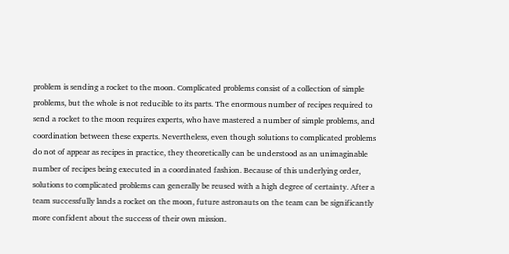problem is sending a rocket to the moon. Complicated problems consist of a collection of simple problems, but the whole is not reducible to its parts. The enormous number of recipes required to send a rocket to the moon requires experts, who have mastered a number of simple problems, and coordination between these experts. Nevertheless, even though solutions to complicated problems do not of appear as recipes in practice, they theoretically can be understood as an unimaginable number of recipes being executed in a coordinated fashion. Because of this underlying order, solutions to complicated problems can generally be reused with a high degree of certainty. After a team successfully lands a rocket on the moon, future astronauts on the team can be significantly more confident about the success of their own mission.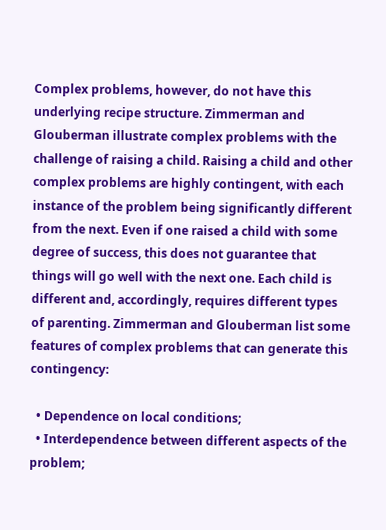Complex problems, however, do not have this underlying recipe structure. Zimmerman and Glouberman illustrate complex problems with the challenge of raising a child. Raising a child and other complex problems are highly contingent, with each instance of the problem being significantly different from the next. Even if one raised a child with some degree of success, this does not guarantee that things will go well with the next one. Each child is different and, accordingly, requires different types of parenting. Zimmerman and Glouberman list some features of complex problems that can generate this contingency:

  • Dependence on local conditions;
  • Interdependence between different aspects of the problem;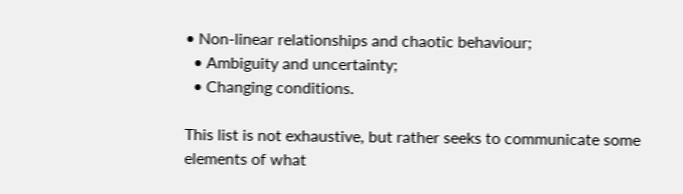• Non-linear relationships and chaotic behaviour;
  • Ambiguity and uncertainty;
  • Changing conditions.

This list is not exhaustive, but rather seeks to communicate some elements of what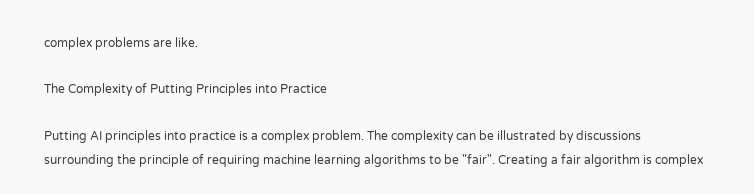complex problems are like.

The Complexity of Putting Principles into Practice

Putting AI principles into practice is a complex problem. The complexity can be illustrated by discussions surrounding the principle of requiring machine learning algorithms to be "fair". Creating a fair algorithm is complex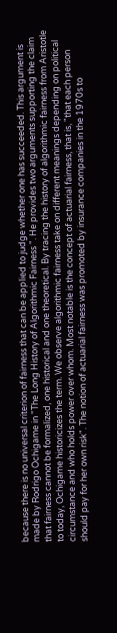because there is no universal criterion of fairness that can be applied to judge whether one has succeeded. This argument is made by Rodrigo Ochigame in "The Long History of Algorithmic Fairness ". He provides two arguments supporting the claim that fairness cannot be formalized, one historical and one theoretical. By tracing the history of algorithmic fairness from Aristotle to today, Ochigame historicizes the term. We observe algorithmic fairness take on different meanings depending on political circumstance and who holds power over whom. Most notable is the concept of actuarial fairness, that is, "that each person should pay for her own risk". The notion of actuarial fairness was promoted by insurance companies in the 1970s to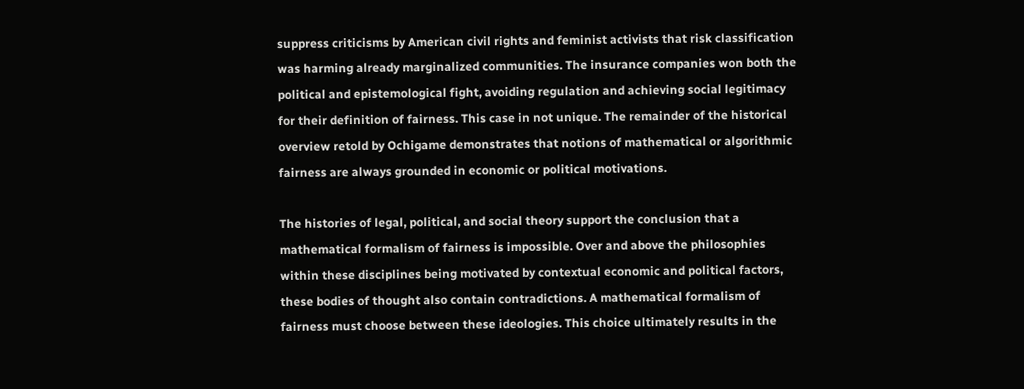suppress criticisms by American civil rights and feminist activists that risk classification was harming already marginalized communities. The insurance companies won both the political and epistemological fight, avoiding regulation and achieving social legitimacy for their definition of fairness. This case in not unique. The remainder of the historical overview retold by Ochigame demonstrates that notions of mathematical or algorithmic fairness are always grounded in economic or political motivations.

The histories of legal, political, and social theory support the conclusion that a mathematical formalism of fairness is impossible. Over and above the philosophies within these disciplines being motivated by contextual economic and political factors, these bodies of thought also contain contradictions. A mathematical formalism of fairness must choose between these ideologies. This choice ultimately results in the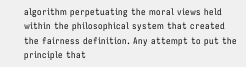algorithm perpetuating the moral views held within the philosophical system that created the fairness definition. Any attempt to put the principle that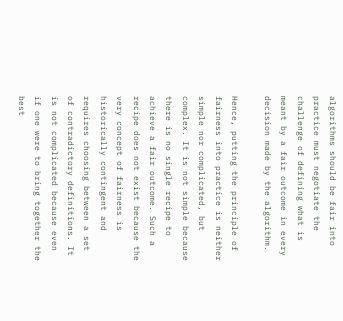algorithms should be fair into practice must negotiate the challenge of defining what is meant by a fair outcome in every decision made by the algorithm.

Hence, putting the principle of fairness into practice is neither simple nor complicated, but complex. It is not simple because there is no single recipe to achieve a fair outcome. Such a recipe does not exist because the very concept of fairness is historically contingent and requires choosing between a set of contradictory definitions. It is not complicated because even if one were to bring together the best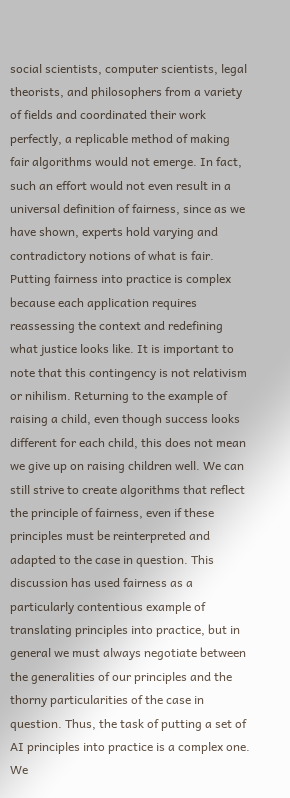social scientists, computer scientists, legal theorists, and philosophers from a variety of fields and coordinated their work perfectly, a replicable method of making fair algorithms would not emerge. In fact, such an effort would not even result in a universal definition of fairness, since as we have shown, experts hold varying and contradictory notions of what is fair. Putting fairness into practice is complex because each application requires reassessing the context and redefining what justice looks like. It is important to note that this contingency is not relativism or nihilism. Returning to the example of raising a child, even though success looks different for each child, this does not mean we give up on raising children well. We can still strive to create algorithms that reflect the principle of fairness, even if these principles must be reinterpreted and adapted to the case in question. This discussion has used fairness as a particularly contentious example of translating principles into practice, but in general we must always negotiate between the generalities of our principles and the thorny particularities of the case in question. Thus, the task of putting a set of AI principles into practice is a complex one. We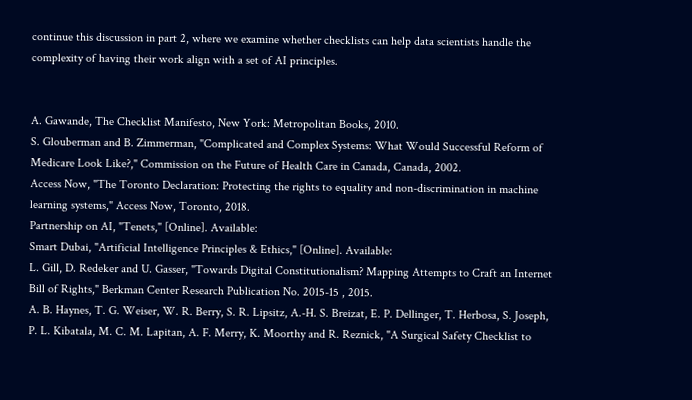continue this discussion in part 2, where we examine whether checklists can help data scientists handle the complexity of having their work align with a set of AI principles.


A. Gawande, The Checklist Manifesto, New York: Metropolitan Books, 2010.
S. Glouberman and B. Zimmerman, "Complicated and Complex Systems: What Would Successful Reform of Medicare Look Like?," Commission on the Future of Health Care in Canada, Canada, 2002.
Access Now, "The Toronto Declaration: Protecting the rights to equality and non-discrimination in machine learning systems," Access Now, Toronto, 2018.
Partnership on AI, "Tenets," [Online]. Available:
Smart Dubai, "Artificial Intelligence Principles & Ethics," [Online]. Available:
L. Gill, D. Redeker and U. Gasser, "Towards Digital Constitutionalism? Mapping Attempts to Craft an Internet Bill of Rights," Berkman Center Research Publication No. 2015-15 , 2015.
A. B. Haynes, T. G. Weiser, W. R. Berry, S. R. Lipsitz, A.-H. S. Breizat, E. P. Dellinger, T. Herbosa, S. Joseph, P. L. Kibatala, M. C. M. Lapitan, A. F. Merry, K. Moorthy and R. Reznick, "A Surgical Safety Checklist to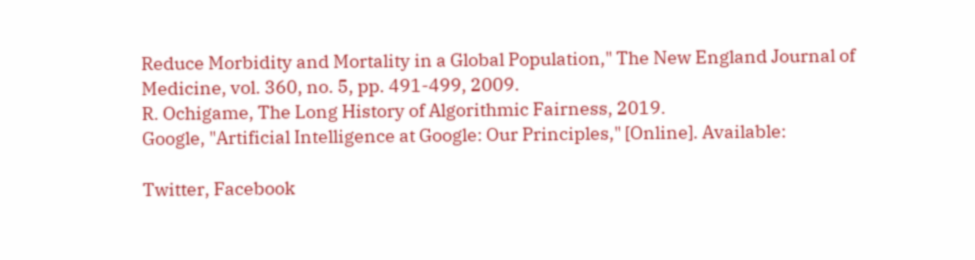Reduce Morbidity and Mortality in a Global Population," The New England Journal of Medicine, vol. 360, no. 5, pp. 491-499, 2009.
R. Ochigame, The Long History of Algorithmic Fairness, 2019.
Google, "Artificial Intelligence at Google: Our Principles," [Online]. Available:

Twitter, Facebook